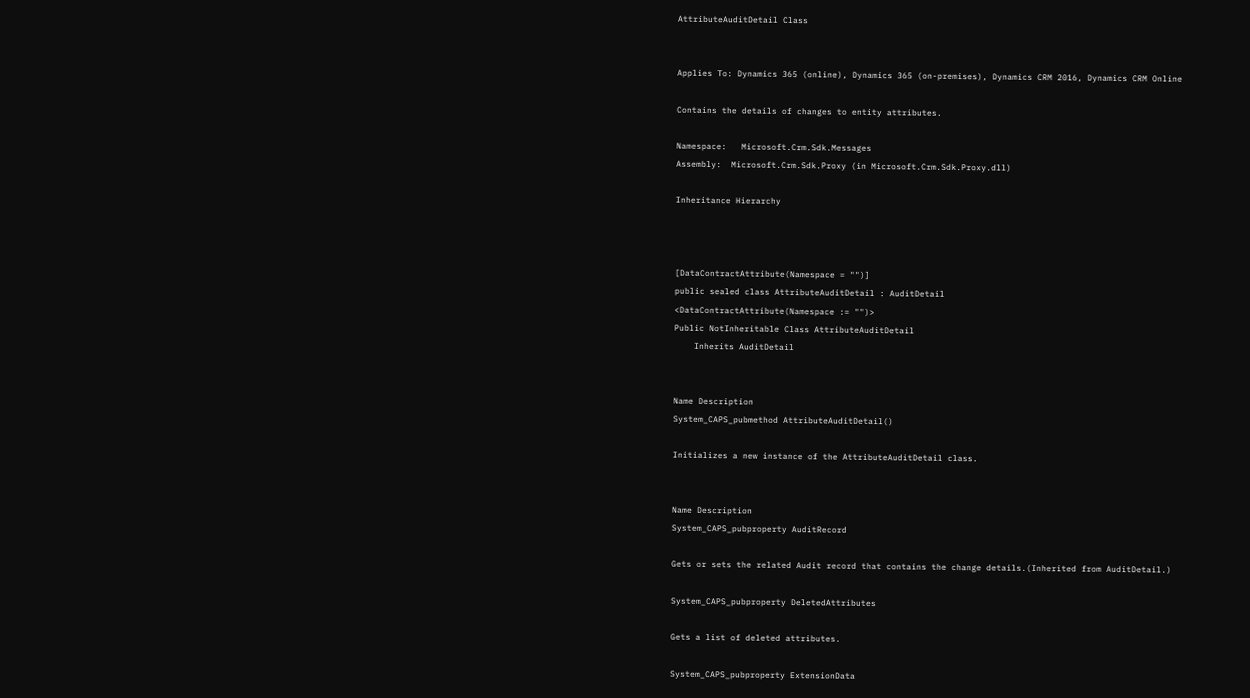AttributeAuditDetail Class


Applies To: Dynamics 365 (online), Dynamics 365 (on-premises), Dynamics CRM 2016, Dynamics CRM Online

Contains the details of changes to entity attributes.

Namespace:   Microsoft.Crm.Sdk.Messages
Assembly:  Microsoft.Crm.Sdk.Proxy (in Microsoft.Crm.Sdk.Proxy.dll)

Inheritance Hierarchy



[DataContractAttribute(Namespace = "")]
public sealed class AttributeAuditDetail : AuditDetail
<DataContractAttribute(Namespace := "")>
Public NotInheritable Class AttributeAuditDetail
    Inherits AuditDetail


Name Description
System_CAPS_pubmethod AttributeAuditDetail()

Initializes a new instance of the AttributeAuditDetail class.


Name Description
System_CAPS_pubproperty AuditRecord

Gets or sets the related Audit record that contains the change details.(Inherited from AuditDetail.)

System_CAPS_pubproperty DeletedAttributes

Gets a list of deleted attributes.

System_CAPS_pubproperty ExtensionData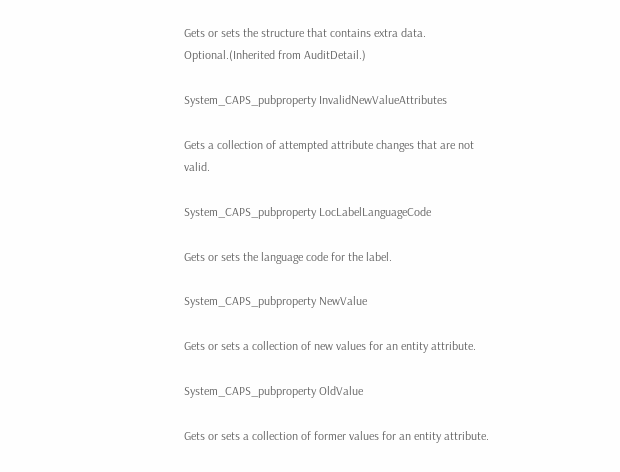Gets or sets the structure that contains extra data. Optional.(Inherited from AuditDetail.)

System_CAPS_pubproperty InvalidNewValueAttributes

Gets a collection of attempted attribute changes that are not valid.

System_CAPS_pubproperty LocLabelLanguageCode

Gets or sets the language code for the label.

System_CAPS_pubproperty NewValue

Gets or sets a collection of new values for an entity attribute.

System_CAPS_pubproperty OldValue

Gets or sets a collection of former values for an entity attribute.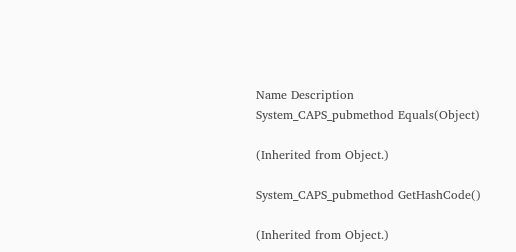Name Description
System_CAPS_pubmethod Equals(Object)

(Inherited from Object.)

System_CAPS_pubmethod GetHashCode()

(Inherited from Object.)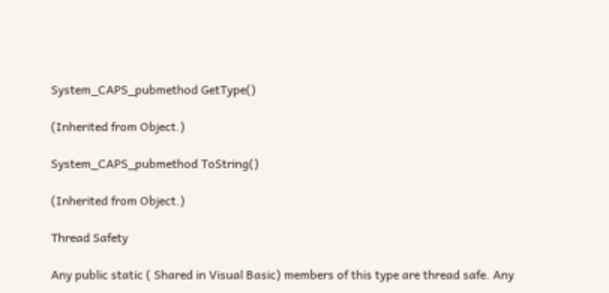System_CAPS_pubmethod GetType()

(Inherited from Object.)

System_CAPS_pubmethod ToString()

(Inherited from Object.)

Thread Safety

Any public static ( Shared in Visual Basic) members of this type are thread safe. Any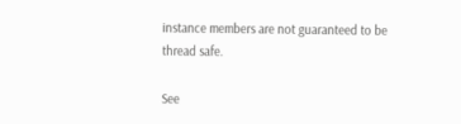instance members are not guaranteed to be thread safe.

See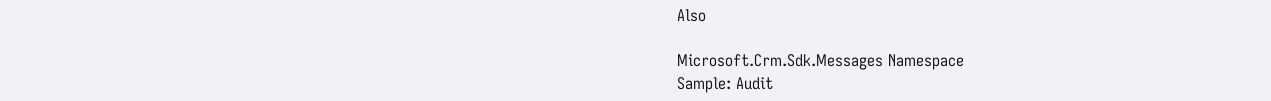Also

Microsoft.Crm.Sdk.Messages Namespace
Sample: Audit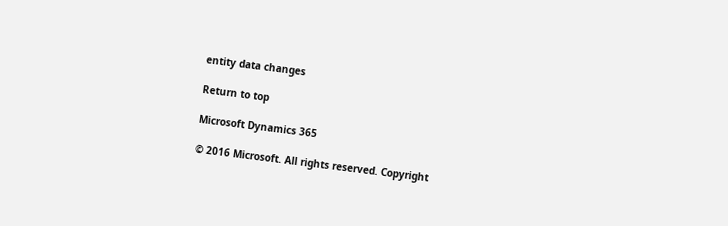entity data changes

Return to top

Microsoft Dynamics 365

© 2016 Microsoft. All rights reserved. Copyright